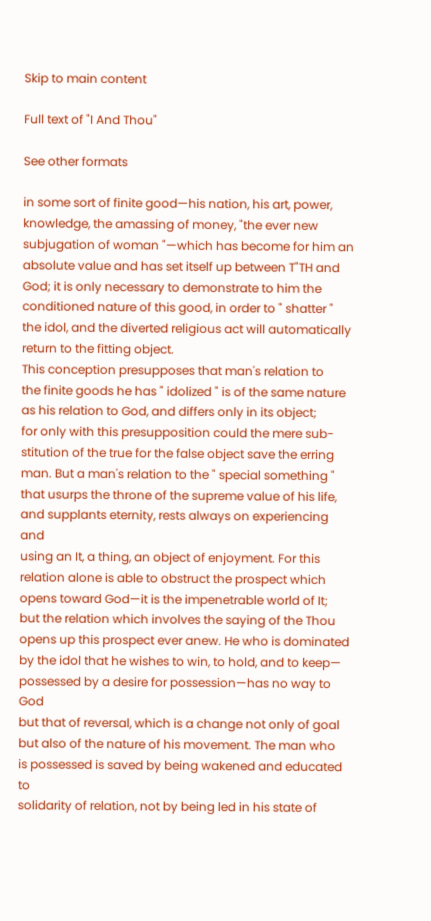Skip to main content

Full text of "I And Thou"

See other formats

in some sort of finite good—his nation, his art, power,
knowledge, the amassing of money, "the ever new
subjugation of woman "—which has become for him an
absolute value and has set itself up between T"TH and
God; it is only necessary to demonstrate to him the
conditioned nature of this good, in order to " shatter "
the idol, and the diverted religious act will automatically
return to the fitting object.
This conception presupposes that man's relation to
the finite goods he has " idolized " is of the same nature
as his relation to God, and differs only in its object;
for only with this presupposition could the mere sub-
stitution of the true for the false object save the erring
man. But a man's relation to the " special something "
that usurps the throne of the supreme value of his life,
and supplants eternity, rests always on experiencing and
using an It, a thing, an object of enjoyment. For this
relation alone is able to obstruct the prospect which
opens toward God—it is the impenetrable world of It;
but the relation which involves the saying of the Thou
opens up this prospect ever anew. He who is dominated
by the idol that he wishes to win, to hold, and to keep—
possessed by a desire for possession—has no way to God
but that of reversal, which is a change not only of goal
but also of the nature of his movement. The man who
is possessed is saved by being wakened and educated to
solidarity of relation, not by being led in his state of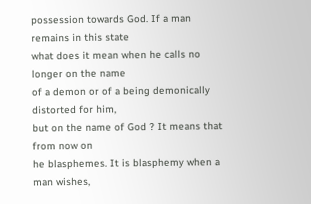possession towards God. If a man remains in this state
what does it mean when he calls no longer on the name
of a demon or of a being demonically distorted for him,
but on the name of God ? It means that from now on
he blasphemes. It is blasphemy when a man wishes,